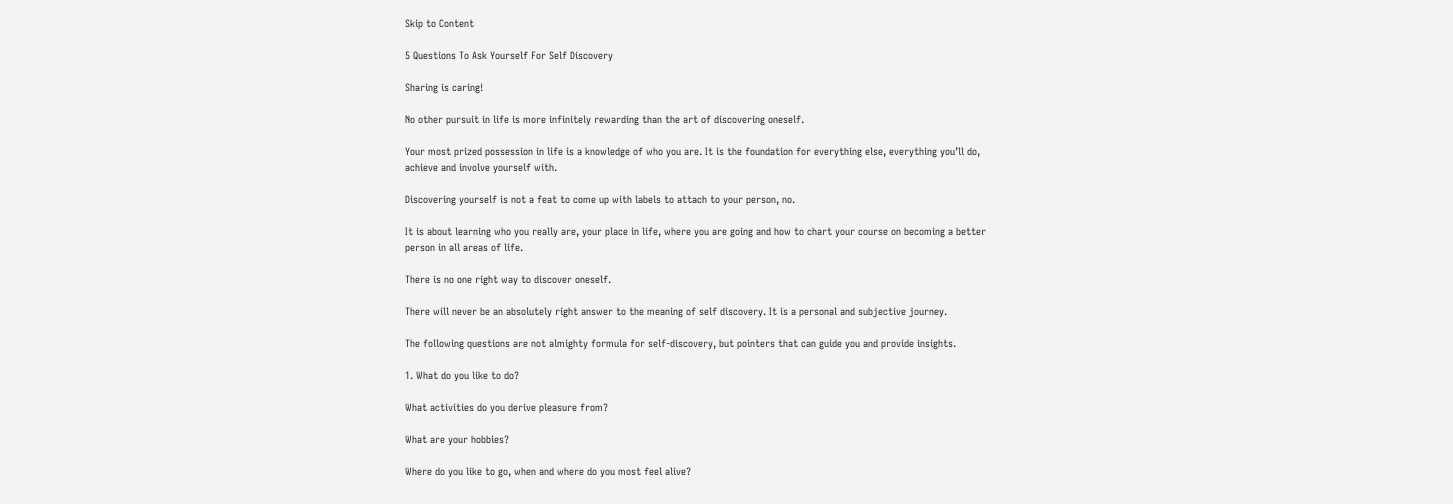Skip to Content

5 Questions To Ask Yourself For Self Discovery

Sharing is caring!

No other pursuit in life is more infinitely rewarding than the art of discovering oneself.

Your most prized possession in life is a knowledge of who you are. It is the foundation for everything else, everything you’ll do, achieve and involve yourself with.

Discovering yourself is not a feat to come up with labels to attach to your person, no.

It is about learning who you really are, your place in life, where you are going and how to chart your course on becoming a better person in all areas of life.

There is no one right way to discover oneself.

There will never be an absolutely right answer to the meaning of self discovery. It is a personal and subjective journey.

The following questions are not almighty formula for self-discovery, but pointers that can guide you and provide insights.

1. What do you like to do?

What activities do you derive pleasure from?

What are your hobbies?

Where do you like to go, when and where do you most feel alive?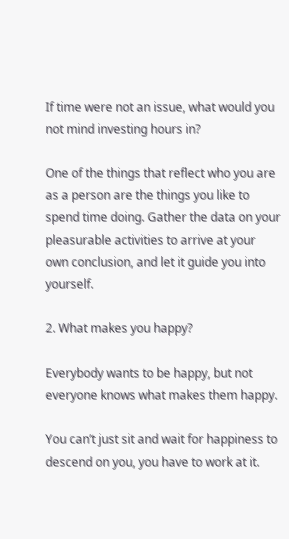If time were not an issue, what would you not mind investing hours in?

One of the things that reflect who you are as a person are the things you like to spend time doing. Gather the data on your pleasurable activities to arrive at your own conclusion, and let it guide you into yourself.

2. What makes you happy?

Everybody wants to be happy, but not everyone knows what makes them happy.

You can’t just sit and wait for happiness to descend on you, you have to work at it.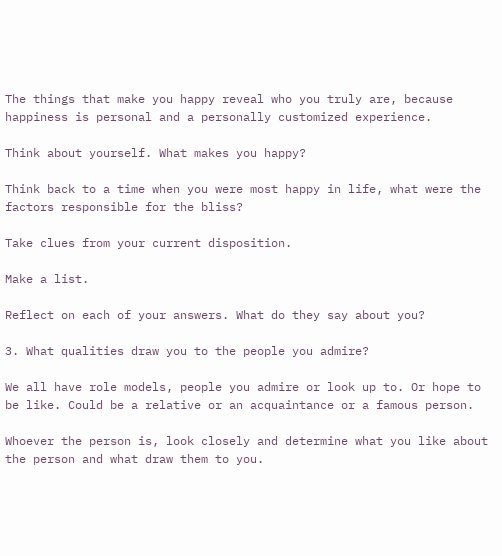The things that make you happy reveal who you truly are, because happiness is personal and a personally customized experience.

Think about yourself. What makes you happy?

Think back to a time when you were most happy in life, what were the factors responsible for the bliss?

Take clues from your current disposition.

Make a list.

Reflect on each of your answers. What do they say about you?

3. What qualities draw you to the people you admire?

We all have role models, people you admire or look up to. Or hope to be like. Could be a relative or an acquaintance or a famous person.

Whoever the person is, look closely and determine what you like about the person and what draw them to you.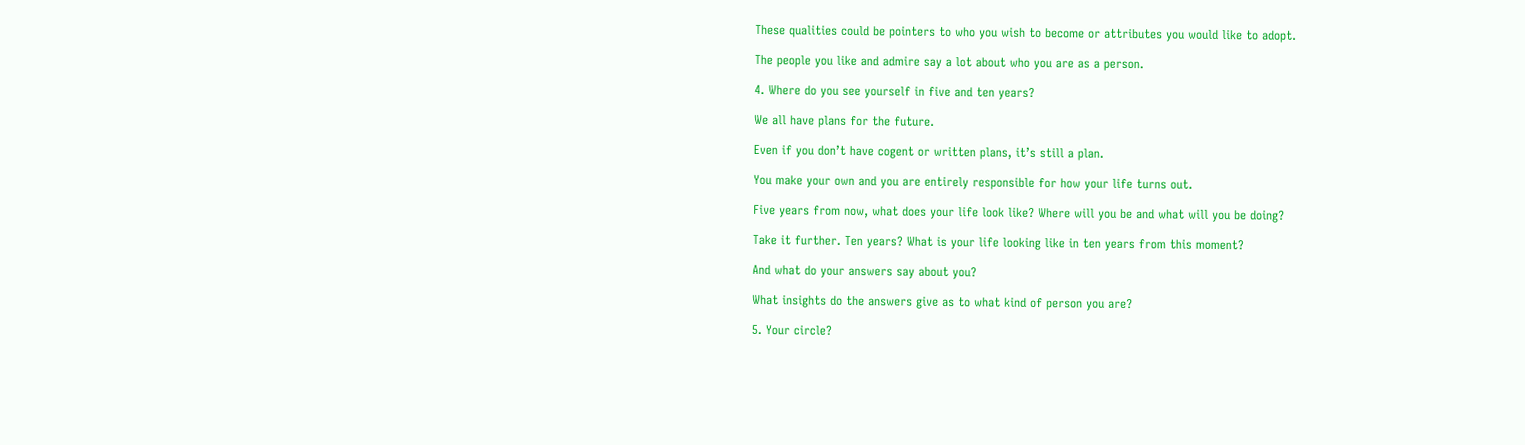These qualities could be pointers to who you wish to become or attributes you would like to adopt.

The people you like and admire say a lot about who you are as a person.

4. Where do you see yourself in five and ten years?

We all have plans for the future.

Even if you don’t have cogent or written plans, it’s still a plan.

You make your own and you are entirely responsible for how your life turns out.

Five years from now, what does your life look like? Where will you be and what will you be doing?

Take it further. Ten years? What is your life looking like in ten years from this moment?

And what do your answers say about you?

What insights do the answers give as to what kind of person you are?

5. Your circle?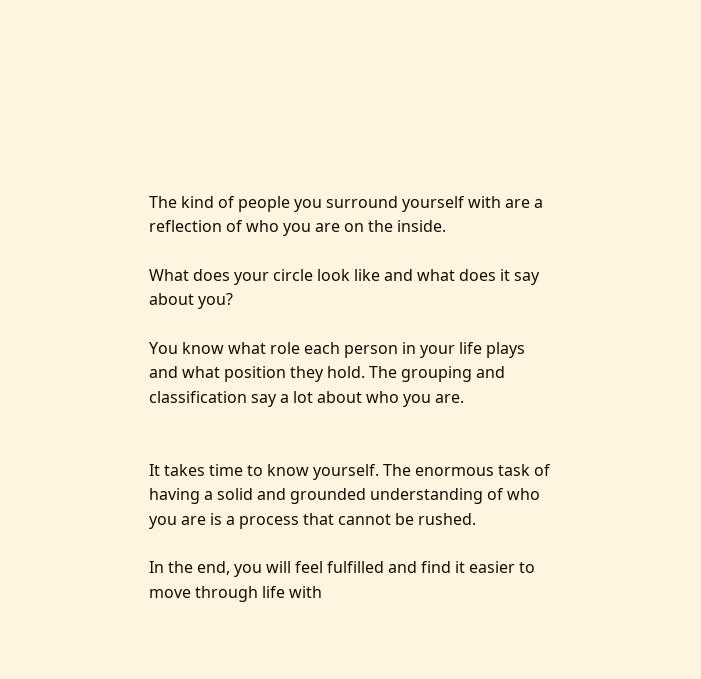The kind of people you surround yourself with are a reflection of who you are on the inside.

What does your circle look like and what does it say about you?

You know what role each person in your life plays and what position they hold. The grouping and classification say a lot about who you are.


It takes time to know yourself. The enormous task of having a solid and grounded understanding of who you are is a process that cannot be rushed.

In the end, you will feel fulfilled and find it easier to move through life with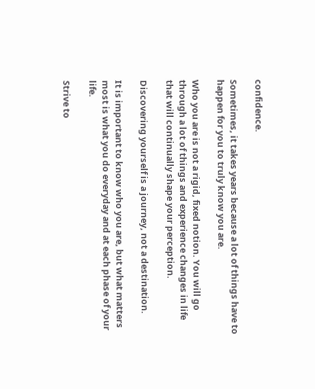confidence.

Sometimes, it takes years because a lot of things have to happen for you to truly know you are.

Who you are is not a rigid, fixed notion. You will go through a lot of things and experience changes in life that will continually shape your perception.

Discovering yourself is a journey, not a destination.

It is important to know who you are, but what matters most is what you do everyday and at each phase of your life.

Strive to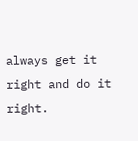always get it right and do it right.